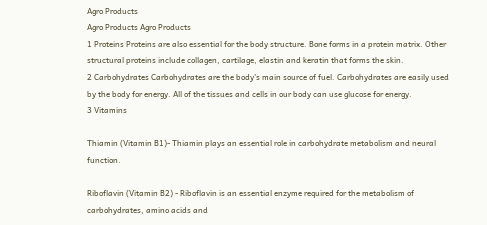Agro Products
Agro Products Agro Products
1 Proteins Proteins are also essential for the body structure. Bone forms in a protein matrix. Other structural proteins include collagen, cartilage, elastin and keratin that forms the skin.
2 Carbohydrates Carbohydrates are the body’s main source of fuel. Carbohydrates are easily used by the body for energy. All of the tissues and cells in our body can use glucose for energy.
3 Vitamins

Thiamin (Vitamin B1)- Thiamin plays an essential role in carbohydrate metabolism and neural function.

Riboflavin (Vitamin B2) - Riboflavin is an essential enzyme required for the metabolism of carbohydrates, amino acids and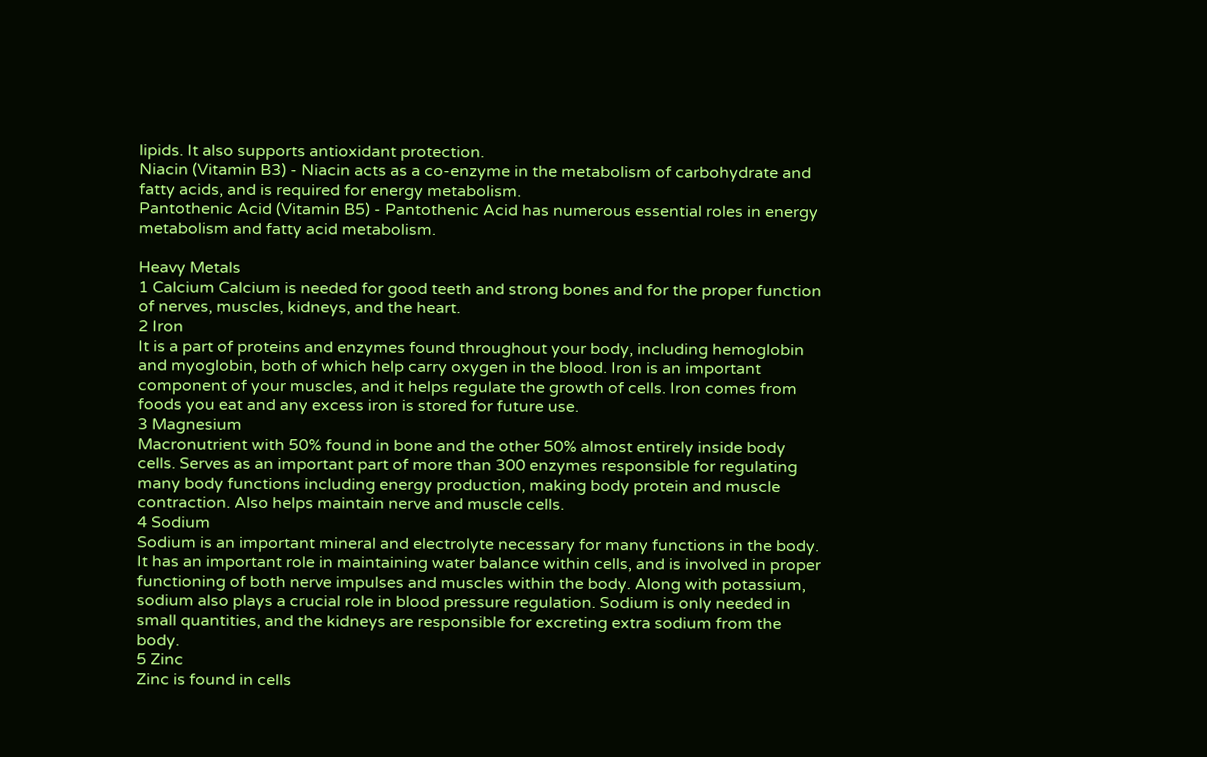lipids. It also supports antioxidant protection.
Niacin (Vitamin B3) - Niacin acts as a co-enzyme in the metabolism of carbohydrate and fatty acids, and is required for energy metabolism.
Pantothenic Acid (Vitamin B5) - Pantothenic Acid has numerous essential roles in energy metabolism and fatty acid metabolism.

Heavy Metals
1 Calcium Calcium is needed for good teeth and strong bones and for the proper function of nerves, muscles, kidneys, and the heart.
2 Iron
It is a part of proteins and enzymes found throughout your body, including hemoglobin and myoglobin, both of which help carry oxygen in the blood. Iron is an important component of your muscles, and it helps regulate the growth of cells. Iron comes from foods you eat and any excess iron is stored for future use.
3 Magnesium
Macronutrient with 50% found in bone and the other 50% almost entirely inside body cells. Serves as an important part of more than 300 enzymes responsible for regulating many body functions including energy production, making body protein and muscle contraction. Also helps maintain nerve and muscle cells.
4 Sodium
Sodium is an important mineral and electrolyte necessary for many functions in the body. It has an important role in maintaining water balance within cells, and is involved in proper functioning of both nerve impulses and muscles within the body. Along with potassium, sodium also plays a crucial role in blood pressure regulation. Sodium is only needed in small quantities, and the kidneys are responsible for excreting extra sodium from the body.
5 Zinc
Zinc is found in cells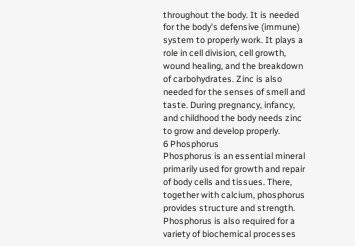throughout the body. It is needed for the body's defensive (immune) system to properly work. It plays a role in cell division, cell growth, wound healing, and the breakdown of carbohydrates. Zinc is also needed for the senses of smell and taste. During pregnancy, infancy, and childhood the body needs zinc to grow and develop properly.
6 Phosphorus
Phosphorus is an essential mineral primarily used for growth and repair of body cells and tissues. There, together with calcium, phosphorus provides structure and strength. Phosphorus is also required for a variety of biochemical processes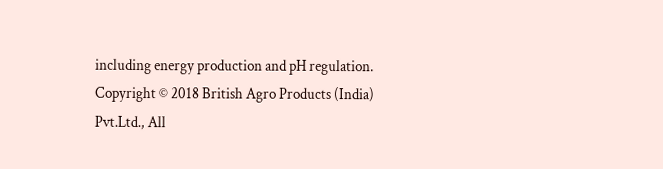including energy production and pH regulation.
Copyright © 2018 British Agro Products (India) Pvt.Ltd., All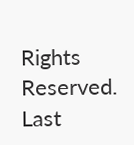Rights Reserved.                                               Last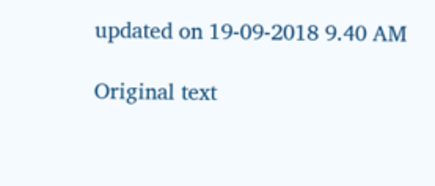updated on 19-09-2018 9.40 AM

Original text